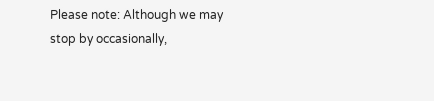Please note: Although we may stop by occasionally,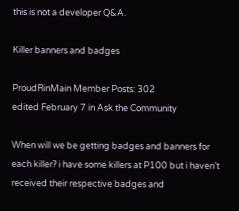this is not a developer Q&A.

Killer banners and badges

ProudRinMain Member Posts: 302
edited February 7 in Ask the Community

When will we be getting badges and banners for each killer? i have some killers at P100 but i haven’t received their respective badges and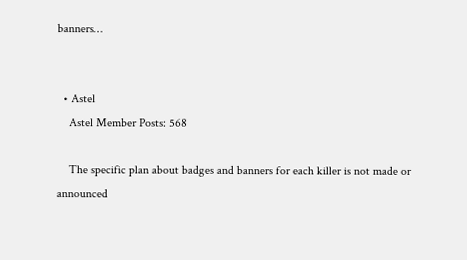banners…


  • Astel
    Astel Member Posts: 568

    The specific plan about badges and banners for each killer is not made or announced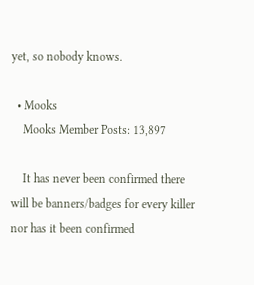yet, so nobody knows.

  • Mooks
    Mooks Member Posts: 13,897

    It has never been confirmed there will be banners/badges for every killer nor has it been confirmed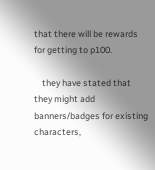that there will be rewards for getting to p100.

    they have stated that they might add banners/badges for existing characters,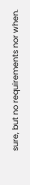sure, but no requirements nor when.